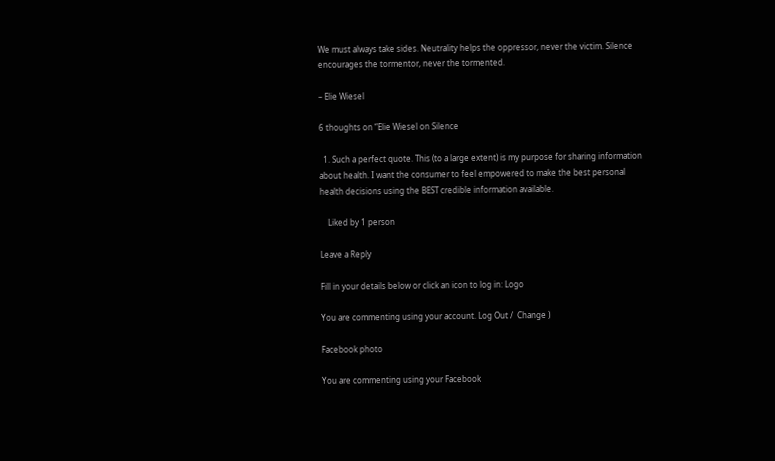We must always take sides. Neutrality helps the oppressor, never the victim. Silence encourages the tormentor, never the tormented.

– Elie Wiesel

6 thoughts on “Elie Wiesel on Silence

  1. Such a perfect quote. This (to a large extent) is my purpose for sharing information about health. I want the consumer to feel empowered to make the best personal health decisions using the BEST credible information available.

    Liked by 1 person

Leave a Reply

Fill in your details below or click an icon to log in: Logo

You are commenting using your account. Log Out /  Change )

Facebook photo

You are commenting using your Facebook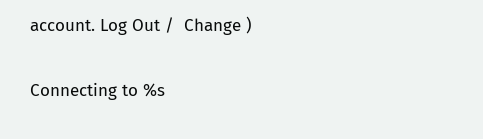account. Log Out /  Change )

Connecting to %s